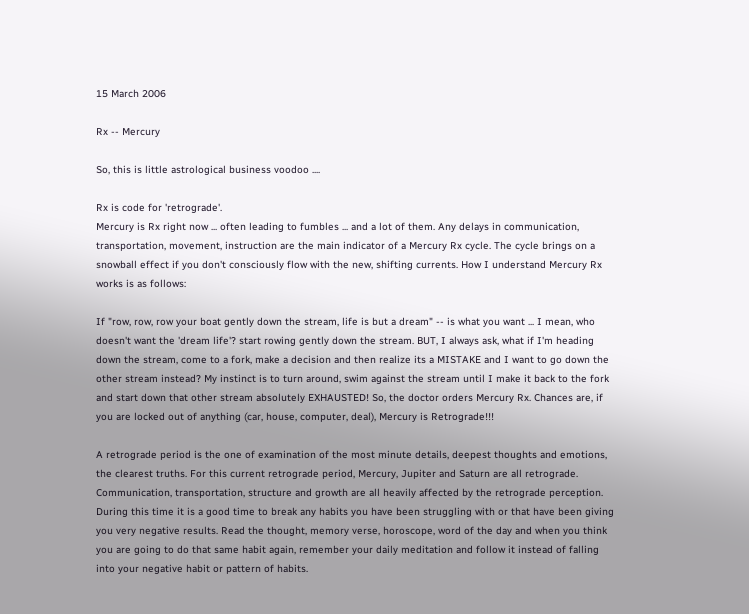15 March 2006

Rx -- Mercury

So, this is little astrological business voodoo ....

Rx is code for 'retrograde'.
Mercury is Rx right now ... often leading to fumbles ... and a lot of them. Any delays in communication, transportation, movement, instruction are the main indicator of a Mercury Rx cycle. The cycle brings on a snowball effect if you don't consciously flow with the new, shifting currents. How I understand Mercury Rx works is as follows:

If "row, row, row your boat gently down the stream, life is but a dream" -- is what you want ... I mean, who doesn't want the 'dream life'? start rowing gently down the stream. BUT, I always ask, what if I'm heading down the stream, come to a fork, make a decision and then realize its a MISTAKE and I want to go down the other stream instead? My instinct is to turn around, swim against the stream until I make it back to the fork and start down that other stream absolutely EXHAUSTED! So, the doctor orders Mercury Rx. Chances are, if you are locked out of anything (car, house, computer, deal), Mercury is Retrograde!!!

A retrograde period is the one of examination of the most minute details, deepest thoughts and emotions, the clearest truths. For this current retrograde period, Mercury, Jupiter and Saturn are all retrograde. Communication, transportation, structure and growth are all heavily affected by the retrograde perception. During this time it is a good time to break any habits you have been struggling with or that have been giving you very negative results. Read the thought, memory verse, horoscope, word of the day and when you think you are going to do that same habit again, remember your daily meditation and follow it instead of falling into your negative habit or pattern of habits.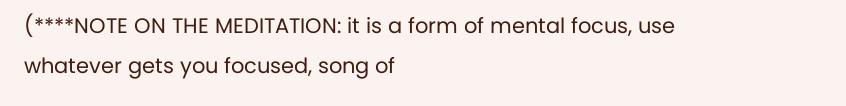(****NOTE ON THE MEDITATION: it is a form of mental focus, use whatever gets you focused, song of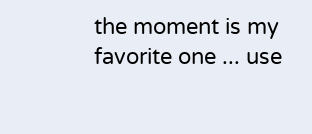the moment is my favorite one ... use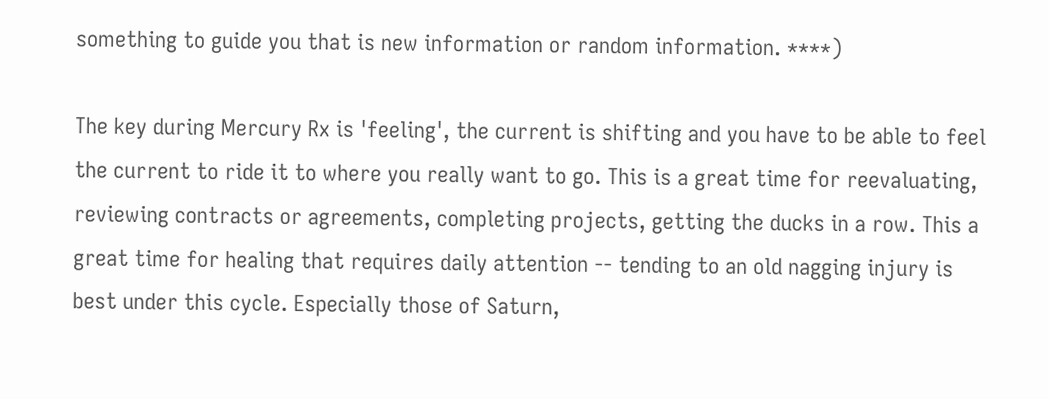something to guide you that is new information or random information. ****)

The key during Mercury Rx is 'feeling', the current is shifting and you have to be able to feel the current to ride it to where you really want to go. This is a great time for reevaluating, reviewing contracts or agreements, completing projects, getting the ducks in a row. This a great time for healing that requires daily attention -- tending to an old nagging injury is best under this cycle. Especially those of Saturn,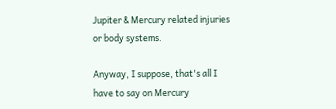Jupiter & Mercury related injuries or body systems.

Anyway, I suppose, that's all I have to say on Mercury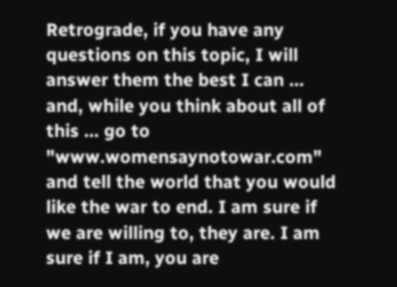Retrograde, if you have any questions on this topic, I will answer them the best I can ... and, while you think about all of this ... go to "www.womensaynotowar.com" and tell the world that you would like the war to end. I am sure if we are willing to, they are. I am sure if I am, you are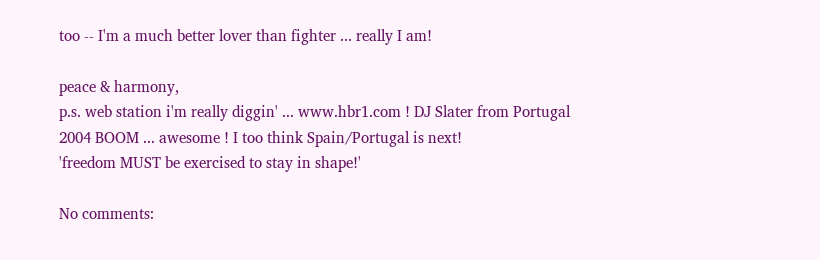too -- I'm a much better lover than fighter ... really I am!

peace & harmony,
p.s. web station i'm really diggin' ... www.hbr1.com ! DJ Slater from Portugal 2004 BOOM ... awesome ! I too think Spain/Portugal is next!
'freedom MUST be exercised to stay in shape!'

No comments: